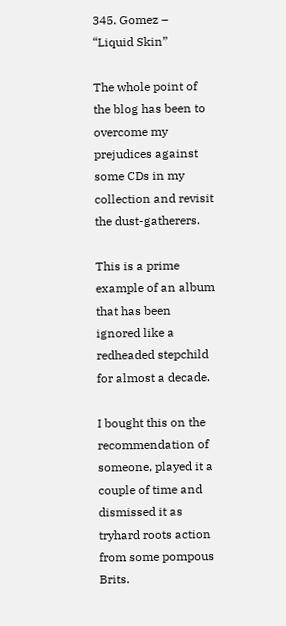345. Gomez – “Liquid Skin”

The whole point of the blog has been to overcome my prejudices against some CDs in my collection and revisit the dust-gatherers.

This is a prime example of an album that has been ignored like a redheaded stepchild for almost a decade.

I bought this on the recommendation of someone, played it a couple of time and dismissed it as tryhard roots action from some pompous Brits.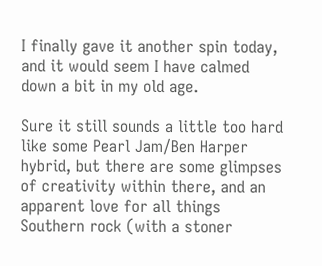I finally gave it another spin today, and it would seem I have calmed down a bit in my old age.

Sure it still sounds a little too hard like some Pearl Jam/Ben Harper hybrid, but there are some glimpses of creativity within there, and an apparent love for all things Southern rock (with a stoner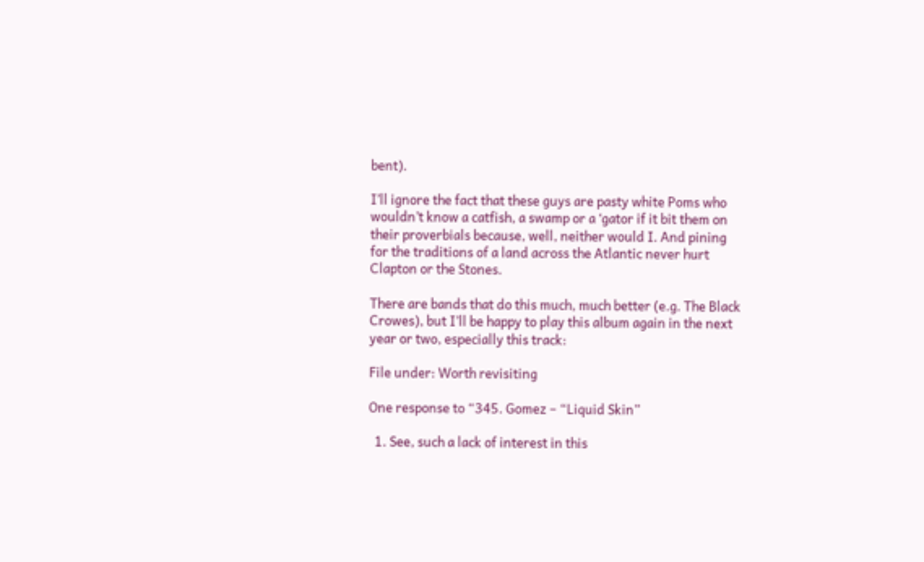bent).

I’ll ignore the fact that these guys are pasty white Poms who wouldn’t know a catfish, a swamp or a ‘gator if it bit them on their proverbials because, well, neither would I. And pining for the traditions of a land across the Atlantic never hurt Clapton or the Stones.

There are bands that do this much, much better (e.g. The Black Crowes), but I’ll be happy to play this album again in the next year or two, especially this track:

File under: Worth revisiting

One response to “345. Gomez – “Liquid Skin”

  1. See, such a lack of interest in this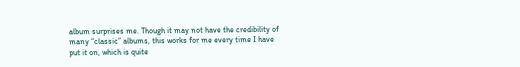album surprises me. Though it may not have the credibility of many “classic” albums, this works for me every time I have put it on, which is quite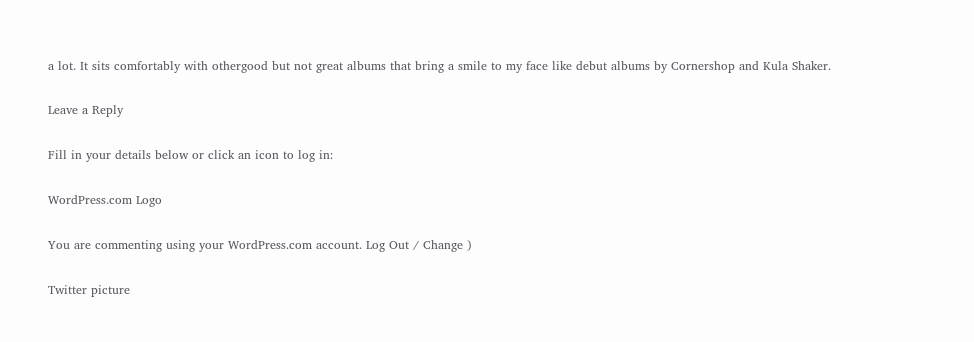a lot. It sits comfortably with othergood but not great albums that bring a smile to my face like debut albums by Cornershop and Kula Shaker.

Leave a Reply

Fill in your details below or click an icon to log in:

WordPress.com Logo

You are commenting using your WordPress.com account. Log Out / Change )

Twitter picture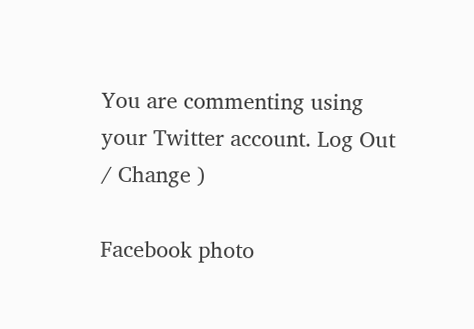You are commenting using your Twitter account. Log Out / Change )

Facebook photo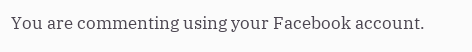You are commenting using your Facebook account.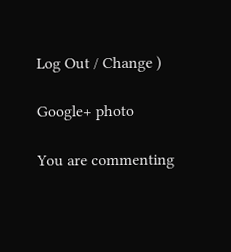Log Out / Change )

Google+ photo

You are commenting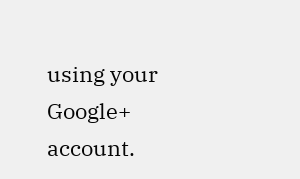using your Google+ account.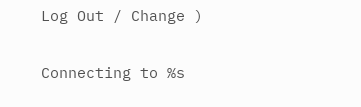Log Out / Change )

Connecting to %s